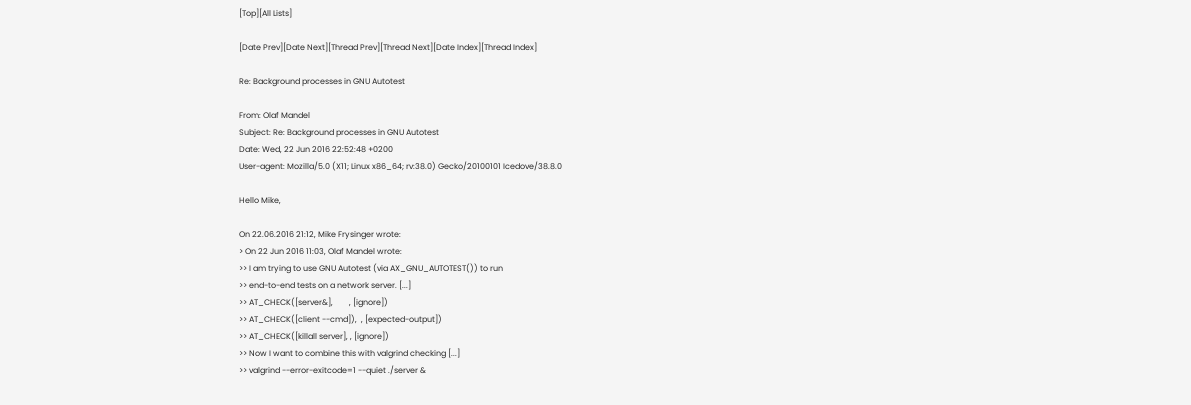[Top][All Lists]

[Date Prev][Date Next][Thread Prev][Thread Next][Date Index][Thread Index]

Re: Background processes in GNU Autotest

From: Olaf Mandel
Subject: Re: Background processes in GNU Autotest
Date: Wed, 22 Jun 2016 22:52:48 +0200
User-agent: Mozilla/5.0 (X11; Linux x86_64; rv:38.0) Gecko/20100101 Icedove/38.8.0

Hello Mike,

On 22.06.2016 21:12, Mike Frysinger wrote:
> On 22 Jun 2016 11:03, Olaf Mandel wrote:
>> I am trying to use GNU Autotest (via AX_GNU_AUTOTEST()) to run
>> end-to-end tests on a network server. [...]
>> AT_CHECK([server&],        , [ignore])
>> AT_CHECK([client --cmd]),  , [expected-output])
>> AT_CHECK([killall server], , [ignore])
>> Now I want to combine this with valgrind checking [...]
>> valgrind --error-exitcode=1 --quiet ./server &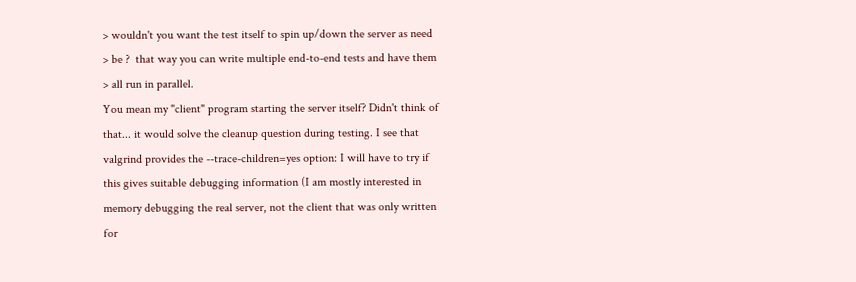> wouldn't you want the test itself to spin up/down the server as need
> be ?  that way you can write multiple end-to-end tests and have them
> all run in parallel.
You mean my "client" program starting the server itself? Didn't think of
that... it would solve the cleanup question during testing. I see that
valgrind provides the --trace-children=yes option: I will have to try if
this gives suitable debugging information (I am mostly interested in
memory debugging the real server, not the client that was only written
for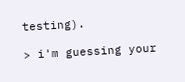testing).

> i'm guessing your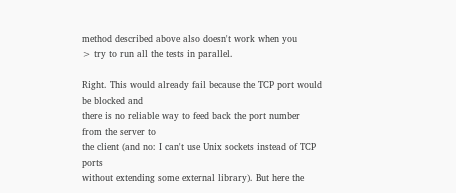method described above also doesn't work when you
> try to run all the tests in parallel.

Right. This would already fail because the TCP port would be blocked and
there is no reliable way to feed back the port number from the server to
the client (and no: I can't use Unix sockets instead of TCP ports
without extending some external library). But here the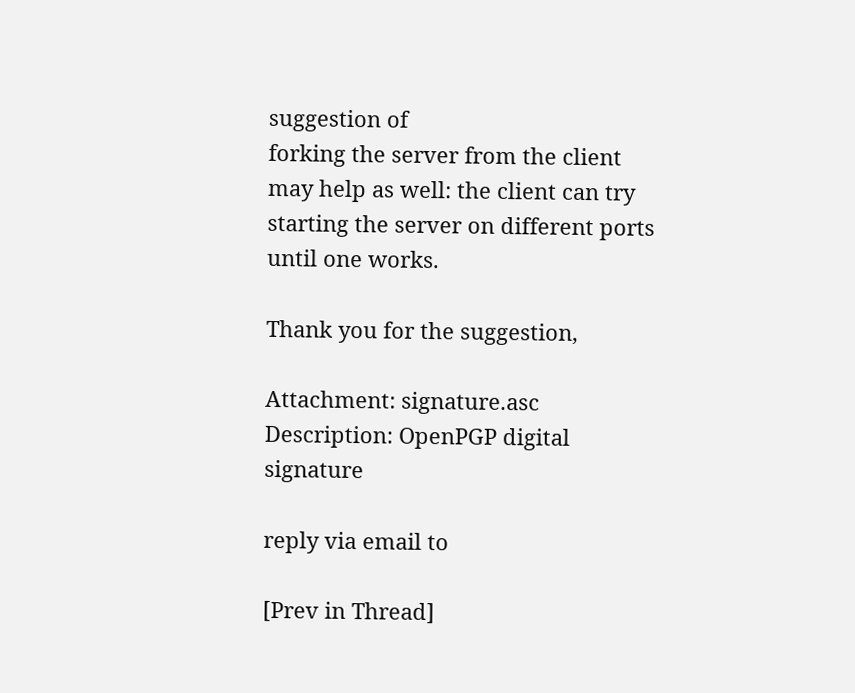suggestion of
forking the server from the client may help as well: the client can try
starting the server on different ports until one works.

Thank you for the suggestion,

Attachment: signature.asc
Description: OpenPGP digital signature

reply via email to

[Prev in Thread]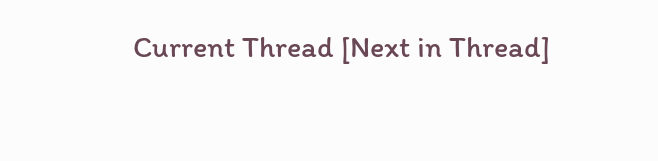Current Thread [Next in Thread]